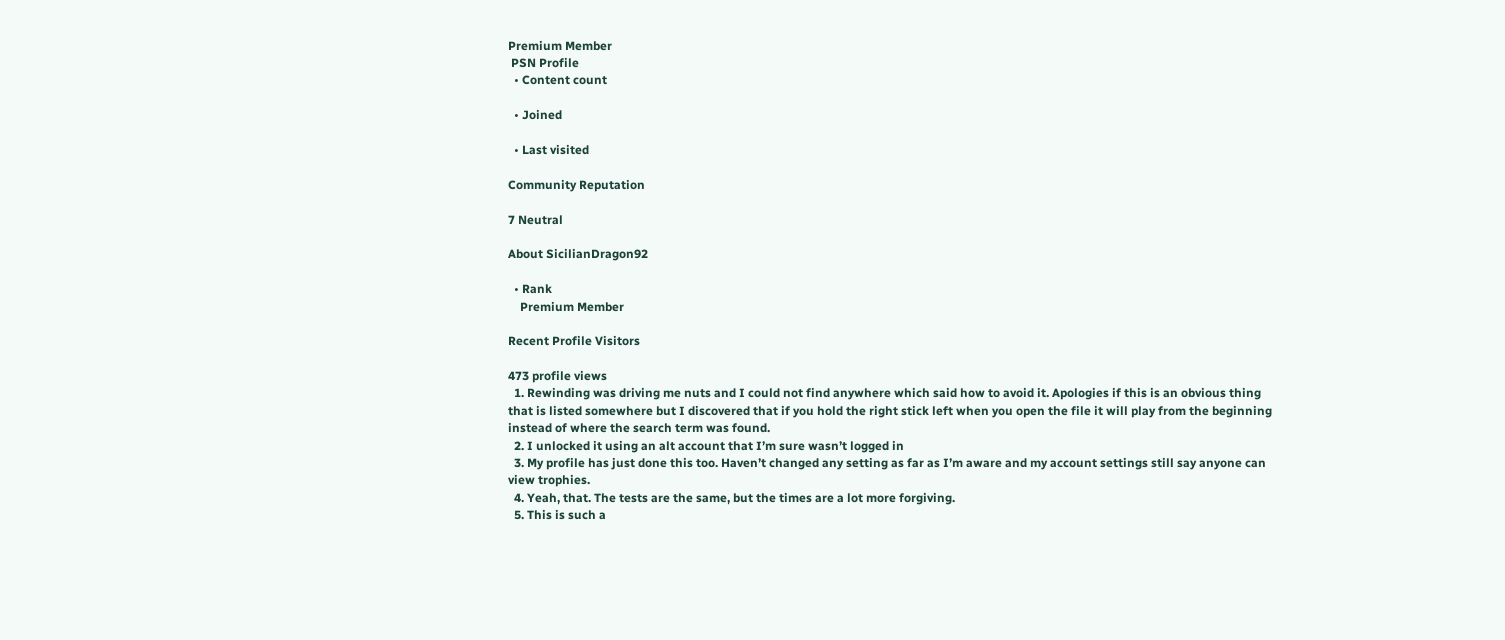Premium Member
 PSN Profile
  • Content count

  • Joined

  • Last visited

Community Reputation

7 Neutral

About SicilianDragon92

  • Rank
    Premium Member

Recent Profile Visitors

473 profile views
  1. Rewinding was driving me nuts and I could not find anywhere which said how to avoid it. Apologies if this is an obvious thing that is listed somewhere but I discovered that if you hold the right stick left when you open the file it will play from the beginning instead of where the search term was found.
  2. I unlocked it using an alt account that I’m sure wasn’t logged in
  3. My profile has just done this too. Haven’t changed any setting as far as I’m aware and my account settings still say anyone can view trophies.
  4. Yeah, that. The tests are the same, but the times are a lot more forgiving.
  5. This is such a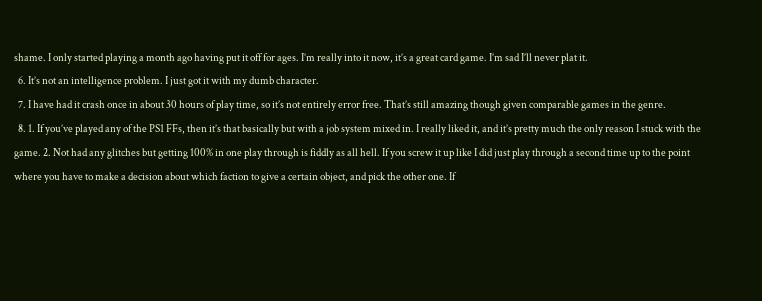shame. I only started playing a month ago having put it off for ages. I’m really into it now, it’s a great card game. I’m sad I’ll never plat it.
  6. It’s not an intelligence problem. I just got it with my dumb character.
  7. I have had it crash once in about 30 hours of play time, so it’s not entirely error free. That’s still amazing though given comparable games in the genre.
  8. 1. If you’ve played any of the PS1 FFs, then it’s that basically but with a job system mixed in. I really liked it, and it’s pretty much the only reason I stuck with the game. 2. Not had any glitches but getting 100% in one play through is fiddly as all hell. If you screw it up like I did just play through a second time up to the point where you have to make a decision about which faction to give a certain object, and pick the other one. If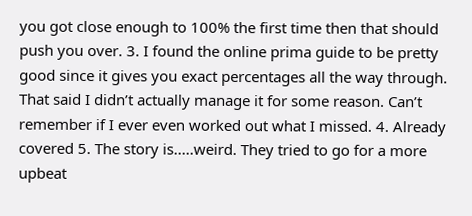you got close enough to 100% the first time then that should push you over. 3. I found the online prima guide to be pretty good since it gives you exact percentages all the way through. That said I didn’t actually manage it for some reason. Can’t remember if I ever even worked out what I missed. 4. Already covered 5. The story is.....weird. They tried to go for a more upbeat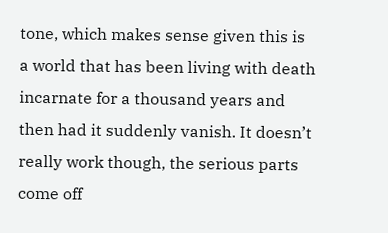tone, which makes sense given this is a world that has been living with death incarnate for a thousand years and then had it suddenly vanish. It doesn’t really work though, the serious parts come off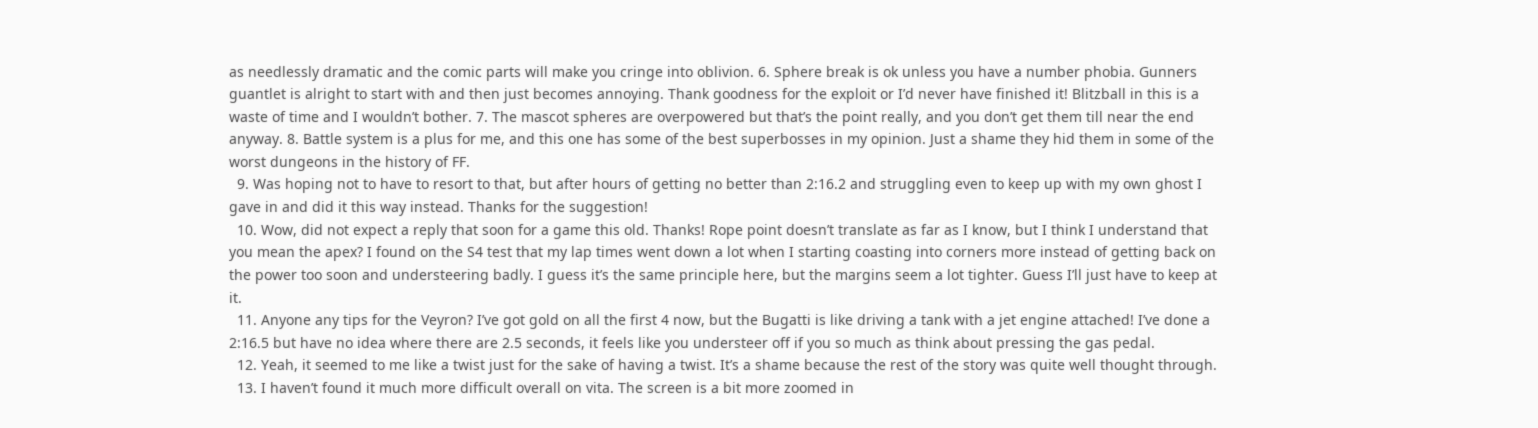as needlessly dramatic and the comic parts will make you cringe into oblivion. 6. Sphere break is ok unless you have a number phobia. Gunners guantlet is alright to start with and then just becomes annoying. Thank goodness for the exploit or I’d never have finished it! Blitzball in this is a waste of time and I wouldn’t bother. 7. The mascot spheres are overpowered but that’s the point really, and you don’t get them till near the end anyway. 8. Battle system is a plus for me, and this one has some of the best superbosses in my opinion. Just a shame they hid them in some of the worst dungeons in the history of FF.
  9. Was hoping not to have to resort to that, but after hours of getting no better than 2:16.2 and struggling even to keep up with my own ghost I gave in and did it this way instead. Thanks for the suggestion!
  10. Wow, did not expect a reply that soon for a game this old. Thanks! Rope point doesn’t translate as far as I know, but I think I understand that you mean the apex? I found on the S4 test that my lap times went down a lot when I starting coasting into corners more instead of getting back on the power too soon and understeering badly. I guess it’s the same principle here, but the margins seem a lot tighter. Guess I’ll just have to keep at it.
  11. Anyone any tips for the Veyron? I’ve got gold on all the first 4 now, but the Bugatti is like driving a tank with a jet engine attached! I’ve done a 2:16.5 but have no idea where there are 2.5 seconds, it feels like you understeer off if you so much as think about pressing the gas pedal.
  12. Yeah, it seemed to me like a twist just for the sake of having a twist. It’s a shame because the rest of the story was quite well thought through.
  13. I haven’t found it much more difficult overall on vita. The screen is a bit more zoomed in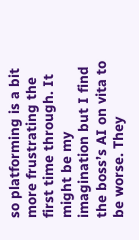so platforming is a bit more frustrating the first time through. It might be my imagination but I find the boss’s AI on vita to be worse. They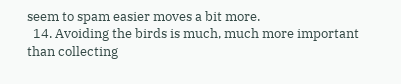seem to spam easier moves a bit more.
  14. Avoiding the birds is much, much more important than collecting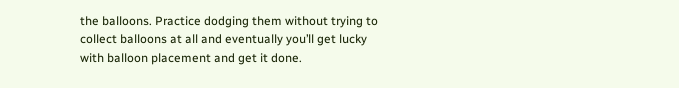the balloons. Practice dodging them without trying to collect balloons at all and eventually you’ll get lucky with balloon placement and get it done.